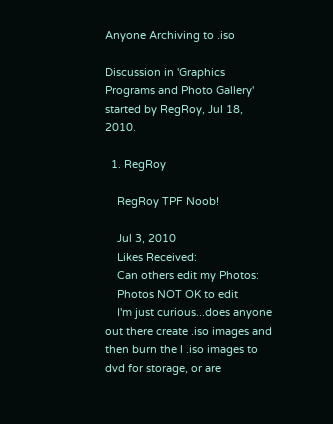Anyone Archiving to .iso

Discussion in 'Graphics Programs and Photo Gallery' started by RegRoy, Jul 18, 2010.

  1. RegRoy

    RegRoy TPF Noob!

    Jul 3, 2010
    Likes Received:
    Can others edit my Photos:
    Photos NOT OK to edit
    I'm just curious...does anyone out there create .iso images and then burn the l .iso images to dvd for storage, or are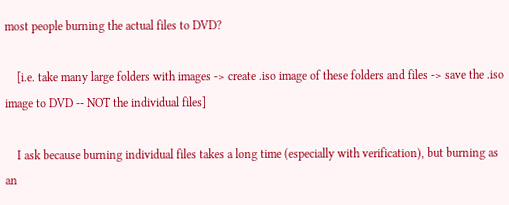most people burning the actual files to DVD?

    [i.e. take many large folders with images -> create .iso image of these folders and files -> save the .iso image to DVD -- NOT the individual files]

    I ask because burning individual files takes a long time (especially with verification), but burning as an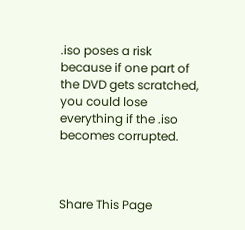.iso poses a risk because if one part of the DVD gets scratched, you could lose everything if the .iso becomes corrupted.



Share This Page